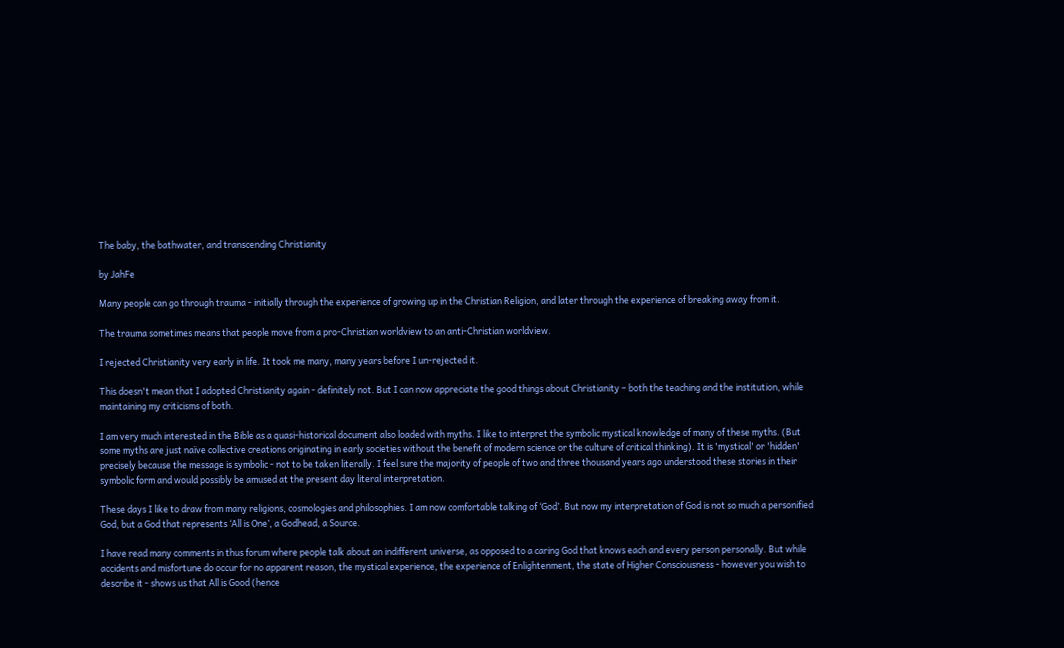The baby, the bathwater, and transcending Christianity

by JahFe

Many people can go through trauma - initially through the experience of growing up in the Christian Religion, and later through the experience of breaking away from it.

The trauma sometimes means that people move from a pro-Christian worldview to an anti-Christian worldview.

I rejected Christianity very early in life. It took me many, many years before I un-rejected it.

This doesn't mean that I adopted Christianity again - definitely not. But I can now appreciate the good things about Christianity – both the teaching and the institution, while maintaining my criticisms of both.

I am very much interested in the Bible as a quasi-historical document also loaded with myths. I like to interpret the symbolic mystical knowledge of many of these myths. (But some myths are just naïve collective creations originating in early societies without the benefit of modern science or the culture of critical thinking). It is 'mystical' or 'hidden' precisely because the message is symbolic - not to be taken literally. I feel sure the majority of people of two and three thousand years ago understood these stories in their symbolic form and would possibly be amused at the present day literal interpretation.

These days I like to draw from many religions, cosmologies and philosophies. I am now comfortable talking of ‘God’. But now my interpretation of God is not so much a personified God, but a God that represents ‘All is One’, a Godhead, a Source.

I have read many comments in thus forum where people talk about an indifferent universe, as opposed to a caring God that knows each and every person personally. But while accidents and misfortune do occur for no apparent reason, the mystical experience, the experience of Enlightenment, the state of Higher Consciousness - however you wish to describe it - shows us that All is Good (hence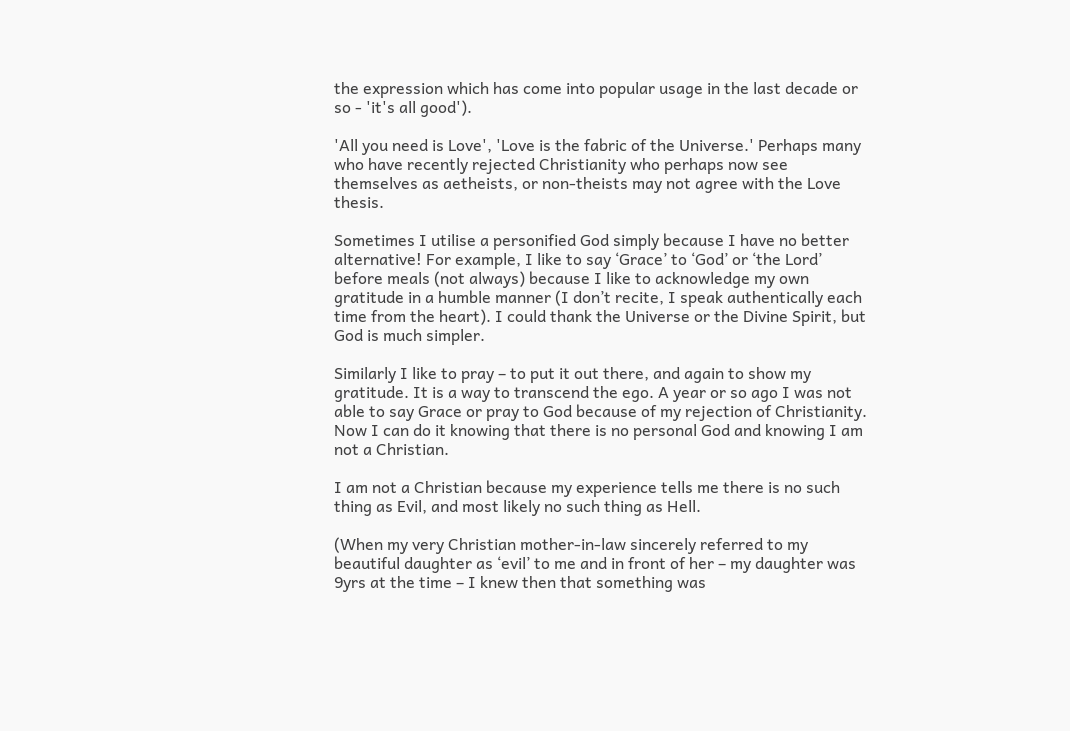the expression which has come into popular usage in the last decade or so - 'it's all good').

'All you need is Love', 'Love is the fabric of the Universe.' Perhaps many who have recently rejected Christianity who perhaps now see themselves as aetheists, or non-theists may not agree with the Love thesis.

Sometimes I utilise a personified God simply because I have no better alternative! For example, I like to say ‘Grace’ to ‘God’ or ‘the Lord’ before meals (not always) because I like to acknowledge my own gratitude in a humble manner (I don’t recite, I speak authentically each time from the heart). I could thank the Universe or the Divine Spirit, but God is much simpler.

Similarly I like to pray – to put it out there, and again to show my gratitude. It is a way to transcend the ego. A year or so ago I was not able to say Grace or pray to God because of my rejection of Christianity. Now I can do it knowing that there is no personal God and knowing I am not a Christian.

I am not a Christian because my experience tells me there is no such thing as Evil, and most likely no such thing as Hell.

(When my very Christian mother-in-law sincerely referred to my beautiful daughter as ‘evil’ to me and in front of her – my daughter was 9yrs at the time – I knew then that something was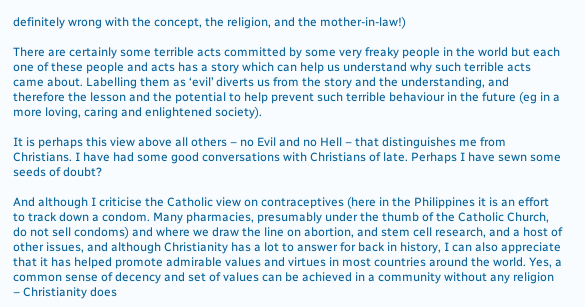definitely wrong with the concept, the religion, and the mother-in-law!)

There are certainly some terrible acts committed by some very freaky people in the world but each one of these people and acts has a story which can help us understand why such terrible acts came about. Labelling them as ‘evil’ diverts us from the story and the understanding, and therefore the lesson and the potential to help prevent such terrible behaviour in the future (eg in a more loving, caring and enlightened society).

It is perhaps this view above all others – no Evil and no Hell – that distinguishes me from Christians. I have had some good conversations with Christians of late. Perhaps I have sewn some seeds of doubt?

And although I criticise the Catholic view on contraceptives (here in the Philippines it is an effort to track down a condom. Many pharmacies, presumably under the thumb of the Catholic Church, do not sell condoms) and where we draw the line on abortion, and stem cell research, and a host of other issues, and although Christianity has a lot to answer for back in history, I can also appreciate that it has helped promote admirable values and virtues in most countries around the world. Yes, a common sense of decency and set of values can be achieved in a community without any religion – Christianity does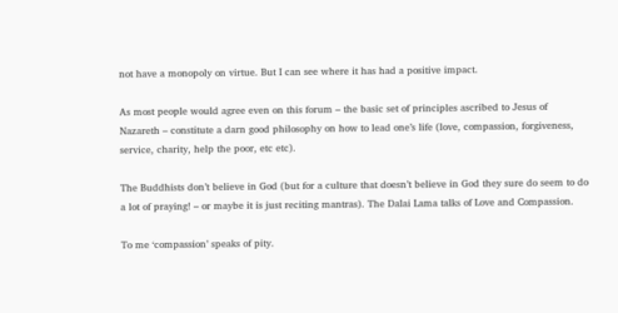not have a monopoly on virtue. But I can see where it has had a positive impact.

As most people would agree even on this forum – the basic set of principles ascribed to Jesus of Nazareth – constitute a darn good philosophy on how to lead one’s life (love, compassion, forgiveness, service, charity, help the poor, etc etc).

The Buddhists don’t believe in God (but for a culture that doesn’t believe in God they sure do seem to do a lot of praying! – or maybe it is just reciting mantras). The Dalai Lama talks of Love and Compassion.

To me ‘compassion’ speaks of pity.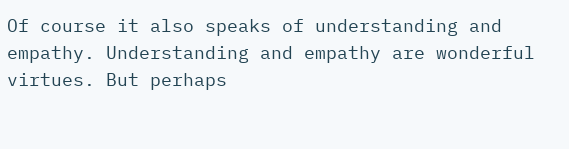Of course it also speaks of understanding and empathy. Understanding and empathy are wonderful virtues. But perhaps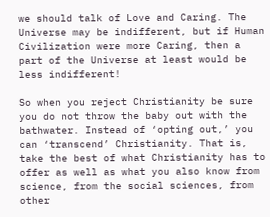we should talk of Love and Caring. The Universe may be indifferent, but if Human Civilization were more Caring, then a part of the Universe at least would be less indifferent!

So when you reject Christianity be sure you do not throw the baby out with the bathwater. Instead of ‘opting out,’ you can ‘transcend’ Christianity. That is, take the best of what Christianity has to offer as well as what you also know from science, from the social sciences, from other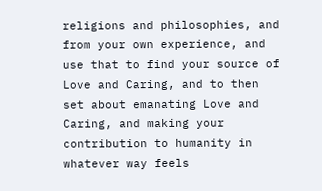religions and philosophies, and from your own experience, and use that to find your source of Love and Caring, and to then set about emanating Love and Caring, and making your contribution to humanity in whatever way feels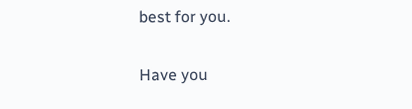best for you.

Have you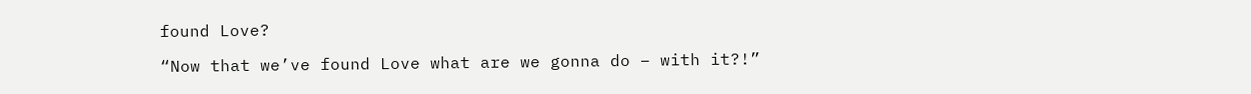found Love?

“Now that we’ve found Love what are we gonna do – with it?!”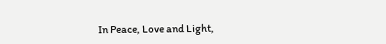In Peace, Love and Light,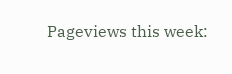Pageviews this week: